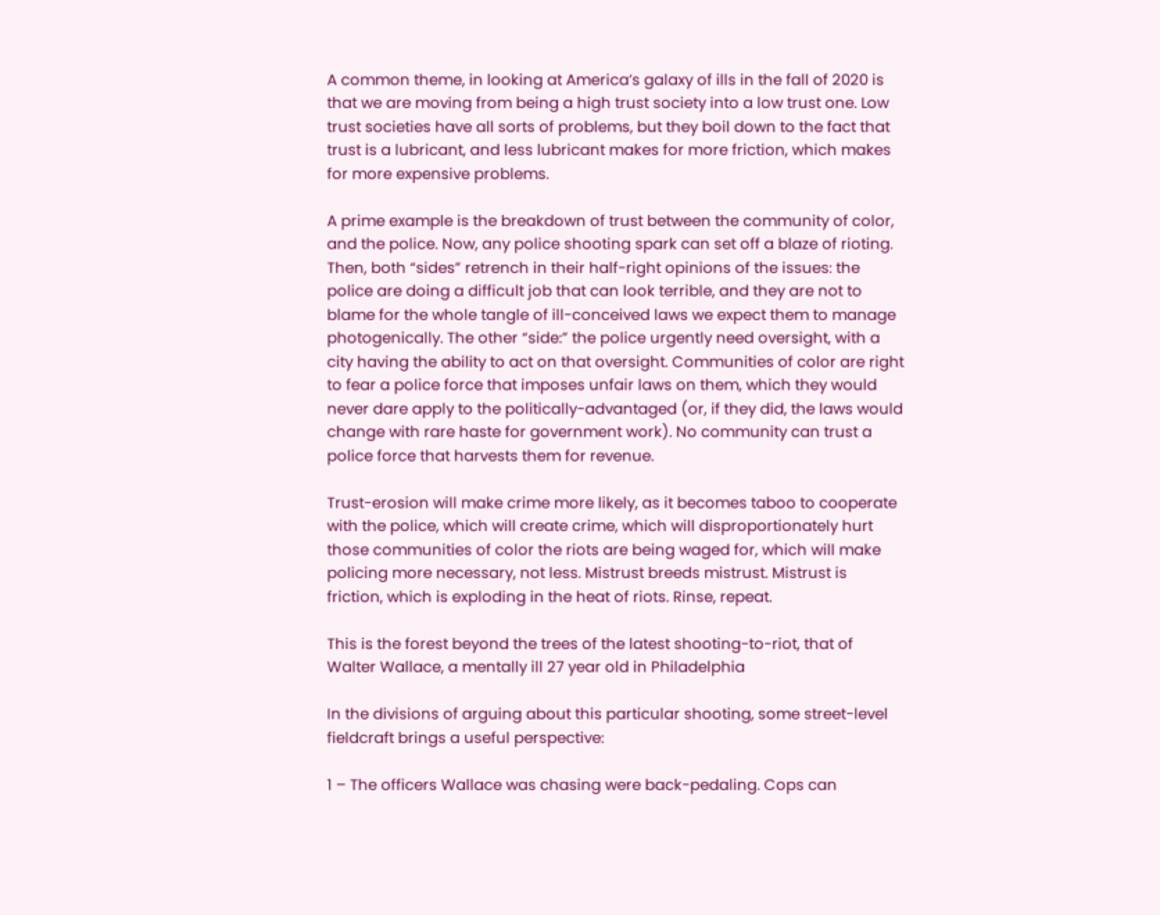A common theme, in looking at America’s galaxy of ills in the fall of 2020 is that we are moving from being a high trust society into a low trust one. Low trust societies have all sorts of problems, but they boil down to the fact that trust is a lubricant, and less lubricant makes for more friction, which makes for more expensive problems.

A prime example is the breakdown of trust between the community of color, and the police. Now, any police shooting spark can set off a blaze of rioting. Then, both “sides” retrench in their half-right opinions of the issues: the police are doing a difficult job that can look terrible, and they are not to blame for the whole tangle of ill-conceived laws we expect them to manage photogenically. The other “side:” the police urgently need oversight, with a city having the ability to act on that oversight. Communities of color are right to fear a police force that imposes unfair laws on them, which they would never dare apply to the politically-advantaged (or, if they did, the laws would change with rare haste for government work). No community can trust a police force that harvests them for revenue.

Trust-erosion will make crime more likely, as it becomes taboo to cooperate with the police, which will create crime, which will disproportionately hurt those communities of color the riots are being waged for, which will make policing more necessary, not less. Mistrust breeds mistrust. Mistrust is friction, which is exploding in the heat of riots. Rinse, repeat.

This is the forest beyond the trees of the latest shooting-to-riot, that of Walter Wallace, a mentally ill 27 year old in Philadelphia

In the divisions of arguing about this particular shooting, some street-level fieldcraft brings a useful perspective:

1 – The officers Wallace was chasing were back-pedaling. Cops can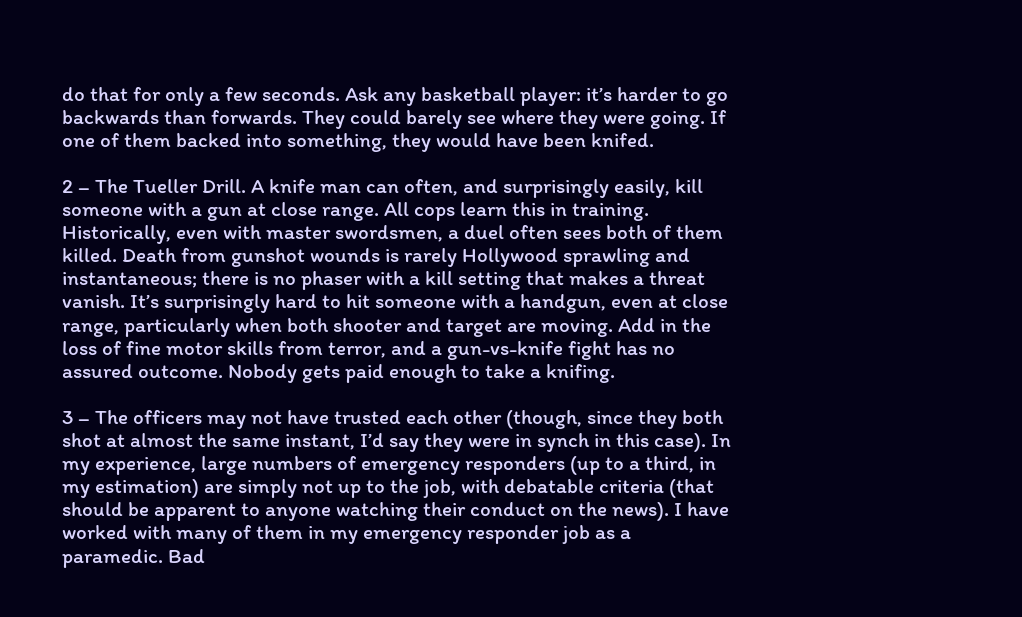do that for only a few seconds. Ask any basketball player: it’s harder to go backwards than forwards. They could barely see where they were going. If one of them backed into something, they would have been knifed.

2 – The Tueller Drill. A knife man can often, and surprisingly easily, kill someone with a gun at close range. All cops learn this in training. Historically, even with master swordsmen, a duel often sees both of them killed. Death from gunshot wounds is rarely Hollywood sprawling and instantaneous; there is no phaser with a kill setting that makes a threat vanish. It’s surprisingly hard to hit someone with a handgun, even at close range, particularly when both shooter and target are moving. Add in the loss of fine motor skills from terror, and a gun-vs-knife fight has no assured outcome. Nobody gets paid enough to take a knifing.

3 – The officers may not have trusted each other (though, since they both shot at almost the same instant, I’d say they were in synch in this case). In my experience, large numbers of emergency responders (up to a third, in my estimation) are simply not up to the job, with debatable criteria (that should be apparent to anyone watching their conduct on the news). I have worked with many of them in my emergency responder job as a paramedic. Bad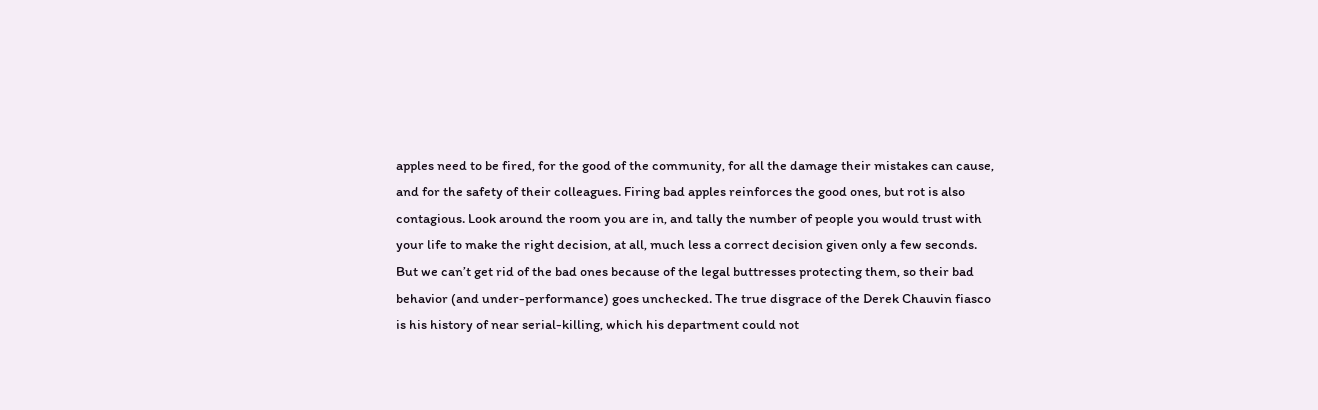apples need to be fired, for the good of the community, for all the damage their mistakes can cause, and for the safety of their colleagues. Firing bad apples reinforces the good ones, but rot is also contagious. Look around the room you are in, and tally the number of people you would trust with your life to make the right decision, at all, much less a correct decision given only a few seconds. But we can’t get rid of the bad ones because of the legal buttresses protecting them, so their bad behavior (and under-performance) goes unchecked. The true disgrace of the Derek Chauvin fiasco is his history of near serial-killing, which his department could not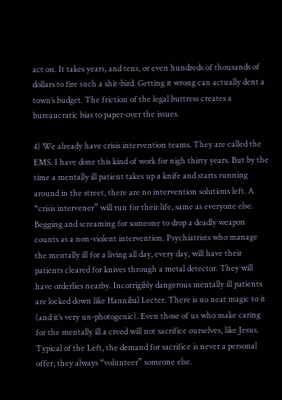act on. It takes years, and tens, or even hundreds of thousands of dollars to fire such a shit-bird. Getting it wrong can actually dent a town’s budget. The friction of the legal buttress creates a bureaucratic bias to paper-over the issues.

4) We already have crisis intervention teams. They are called the EMS. I have done this kind of work for nigh thirty years. But by the time a mentally ill patient takes up a knife and starts running around in the street, there are no intervention solutions left. A “crisis intervener” will run for their life, same as everyone else. Begging and screaming for someone to drop a deadly weapon counts as a non-violent intervention. Psychiatrists who manage the mentally ill for a living all day, every day, will have their patients cleared for knives through a metal detector. They will have orderlies nearby. Incorrigibly dangerous mentally ill patients are locked down like Hannibal Lecter. There is no neat magic to it (and it’s very un-photogenic). Even those of us who make caring for the mentally ill a creed will not sacrifice ourselves, like Jesus. Typical of the Left, the demand for sacrifice is never a personal offer, they always “volunteer” someone else.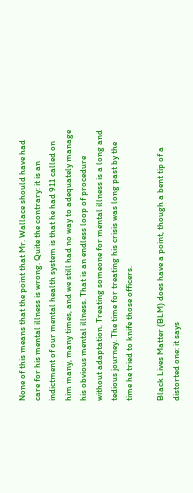None of this means that the point that Mr. Wallace should have had care for his mental illness is wrong. Quite the contrary: it is an indictment of our mental health system is that he had 911 called on him many, many times, and we still had no way to adequately manage his obvious mental illness. That is an endless loop of procedure without adaptation. Treating someone for mental illness is a long and tedious journey. The time for treating his crisis was long past by the time he tried to knife those officers.

Black Lives Matter (BLM) does have a point, though a bent tip of a distorted one: it says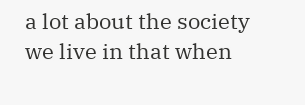a lot about the society we live in that when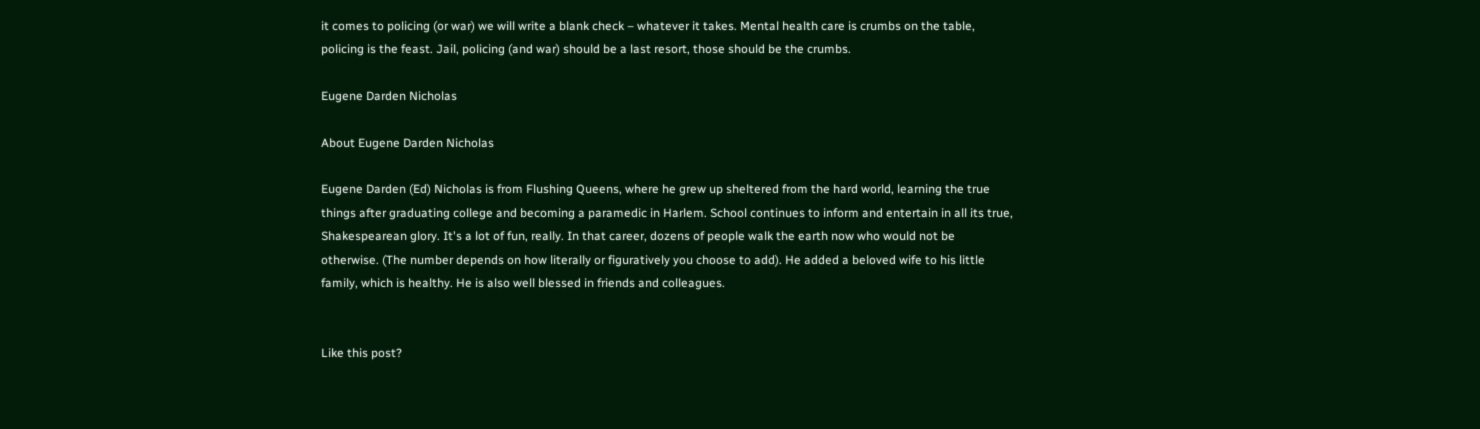it comes to policing (or war) we will write a blank check – whatever it takes. Mental health care is crumbs on the table, policing is the feast. Jail, policing (and war) should be a last resort, those should be the crumbs.

Eugene Darden Nicholas

About Eugene Darden Nicholas

Eugene Darden (Ed) Nicholas is from Flushing Queens, where he grew up sheltered from the hard world, learning the true things after graduating college and becoming a paramedic in Harlem. School continues to inform and entertain in all its true, Shakespearean glory. It's a lot of fun, really. In that career, dozens of people walk the earth now who would not be otherwise. (The number depends on how literally or figuratively you choose to add). He added a beloved wife to his little family, which is healthy. He is also well blessed in friends and colleagues.


Like this post?